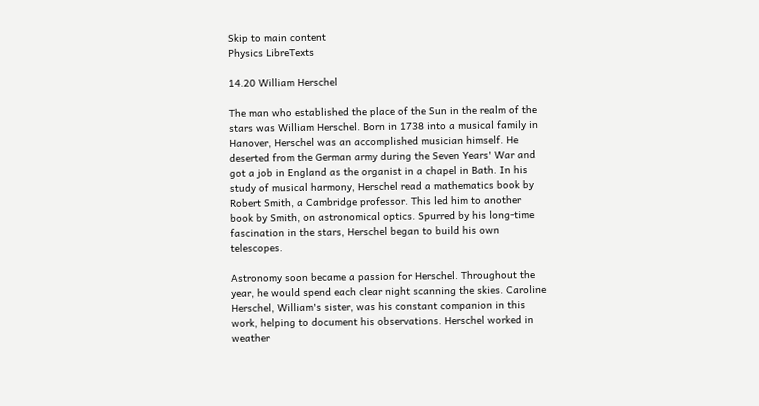Skip to main content
Physics LibreTexts

14.20 William Herschel

The man who established the place of the Sun in the realm of the stars was William Herschel. Born in 1738 into a musical family in Hanover, Herschel was an accomplished musician himself. He deserted from the German army during the Seven Years' War and got a job in England as the organist in a chapel in Bath. In his study of musical harmony, Herschel read a mathematics book by Robert Smith, a Cambridge professor. This led him to another book by Smith, on astronomical optics. Spurred by his long-time fascination in the stars, Herschel began to build his own telescopes.

Astronomy soon became a passion for Herschel. Throughout the year, he would spend each clear night scanning the skies. Caroline Herschel, William's sister, was his constant companion in this work, helping to document his observations. Herschel worked in weather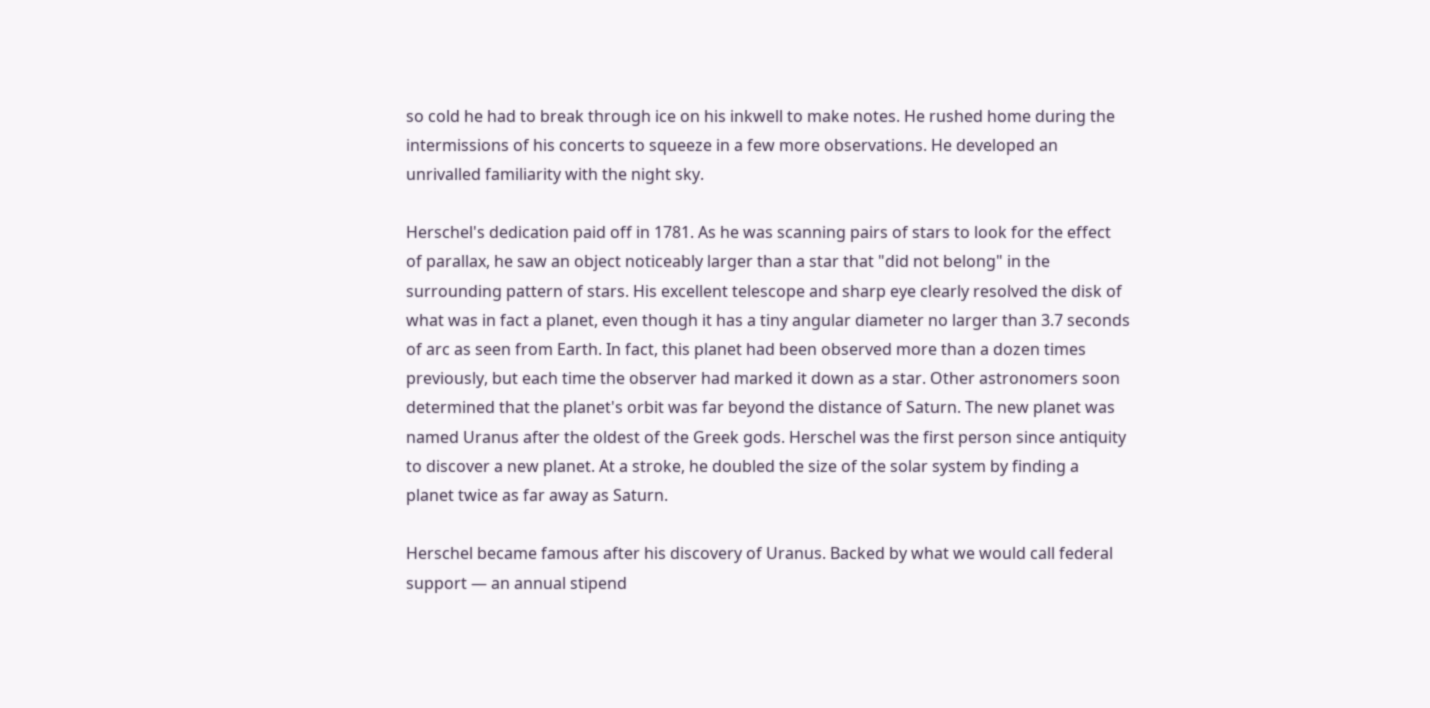so cold he had to break through ice on his inkwell to make notes. He rushed home during the intermissions of his concerts to squeeze in a few more observations. He developed an unrivalled familiarity with the night sky.

Herschel's dedication paid off in 1781. As he was scanning pairs of stars to look for the effect of parallax, he saw an object noticeably larger than a star that "did not belong" in the surrounding pattern of stars. His excellent telescope and sharp eye clearly resolved the disk of what was in fact a planet, even though it has a tiny angular diameter no larger than 3.7 seconds of arc as seen from Earth. In fact, this planet had been observed more than a dozen times previously, but each time the observer had marked it down as a star. Other astronomers soon determined that the planet's orbit was far beyond the distance of Saturn. The new planet was named Uranus after the oldest of the Greek gods. Herschel was the first person since antiquity to discover a new planet. At a stroke, he doubled the size of the solar system by finding a planet twice as far away as Saturn.

Herschel became famous after his discovery of Uranus. Backed by what we would call federal support — an annual stipend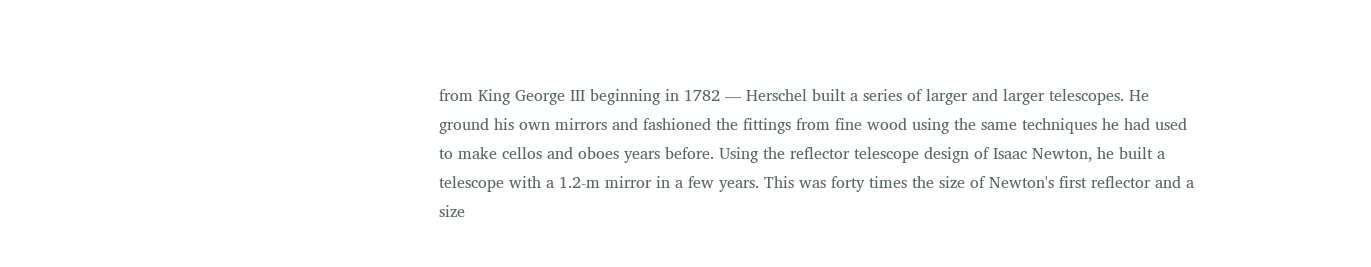from King George III beginning in 1782 — Herschel built a series of larger and larger telescopes. He ground his own mirrors and fashioned the fittings from fine wood using the same techniques he had used to make cellos and oboes years before. Using the reflector telescope design of Isaac Newton, he built a telescope with a 1.2-m mirror in a few years. This was forty times the size of Newton's first reflector and a size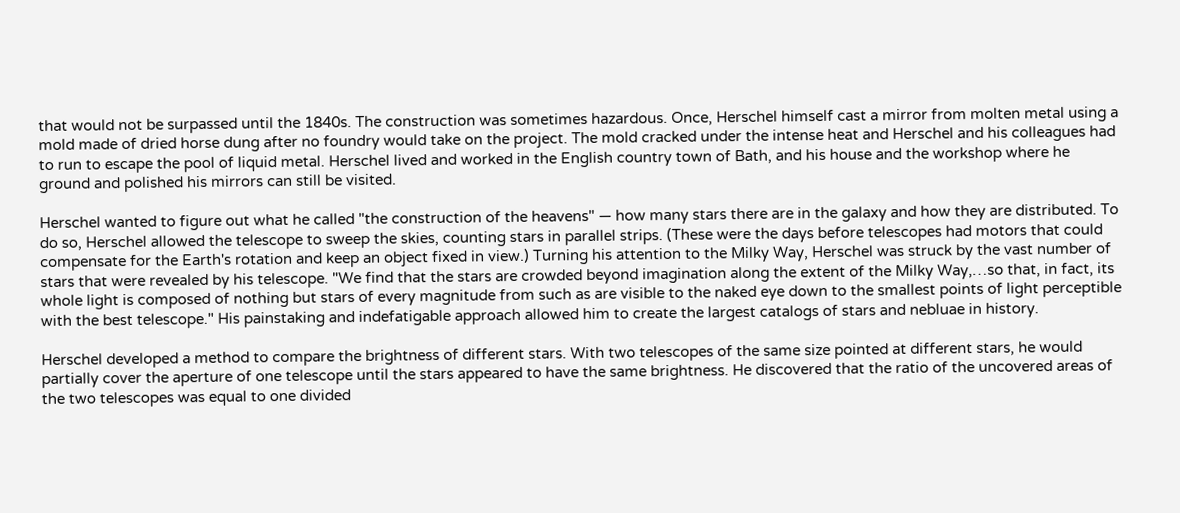that would not be surpassed until the 1840s. The construction was sometimes hazardous. Once, Herschel himself cast a mirror from molten metal using a mold made of dried horse dung after no foundry would take on the project. The mold cracked under the intense heat and Herschel and his colleagues had to run to escape the pool of liquid metal. Herschel lived and worked in the English country town of Bath, and his house and the workshop where he ground and polished his mirrors can still be visited.

Herschel wanted to figure out what he called "the construction of the heavens" — how many stars there are in the galaxy and how they are distributed. To do so, Herschel allowed the telescope to sweep the skies, counting stars in parallel strips. (These were the days before telescopes had motors that could compensate for the Earth's rotation and keep an object fixed in view.) Turning his attention to the Milky Way, Herschel was struck by the vast number of stars that were revealed by his telescope. "We find that the stars are crowded beyond imagination along the extent of the Milky Way,…so that, in fact, its whole light is composed of nothing but stars of every magnitude from such as are visible to the naked eye down to the smallest points of light perceptible with the best telescope." His painstaking and indefatigable approach allowed him to create the largest catalogs of stars and nebluae in history.

Herschel developed a method to compare the brightness of different stars. With two telescopes of the same size pointed at different stars, he would partially cover the aperture of one telescope until the stars appeared to have the same brightness. He discovered that the ratio of the uncovered areas of the two telescopes was equal to one divided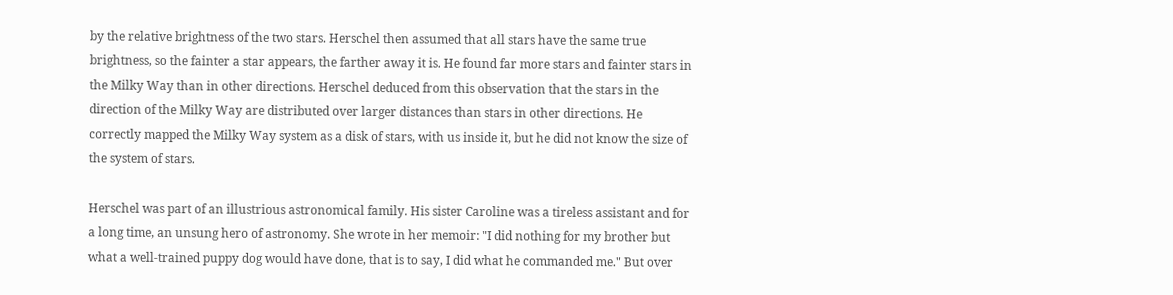by the relative brightness of the two stars. Herschel then assumed that all stars have the same true brightness, so the fainter a star appears, the farther away it is. He found far more stars and fainter stars in the Milky Way than in other directions. Herschel deduced from this observation that the stars in the direction of the Milky Way are distributed over larger distances than stars in other directions. He correctly mapped the Milky Way system as a disk of stars, with us inside it, but he did not know the size of the system of stars.

Herschel was part of an illustrious astronomical family. His sister Caroline was a tireless assistant and for a long time, an unsung hero of astronomy. She wrote in her memoir: "I did nothing for my brother but what a well-trained puppy dog would have done, that is to say, I did what he commanded me." But over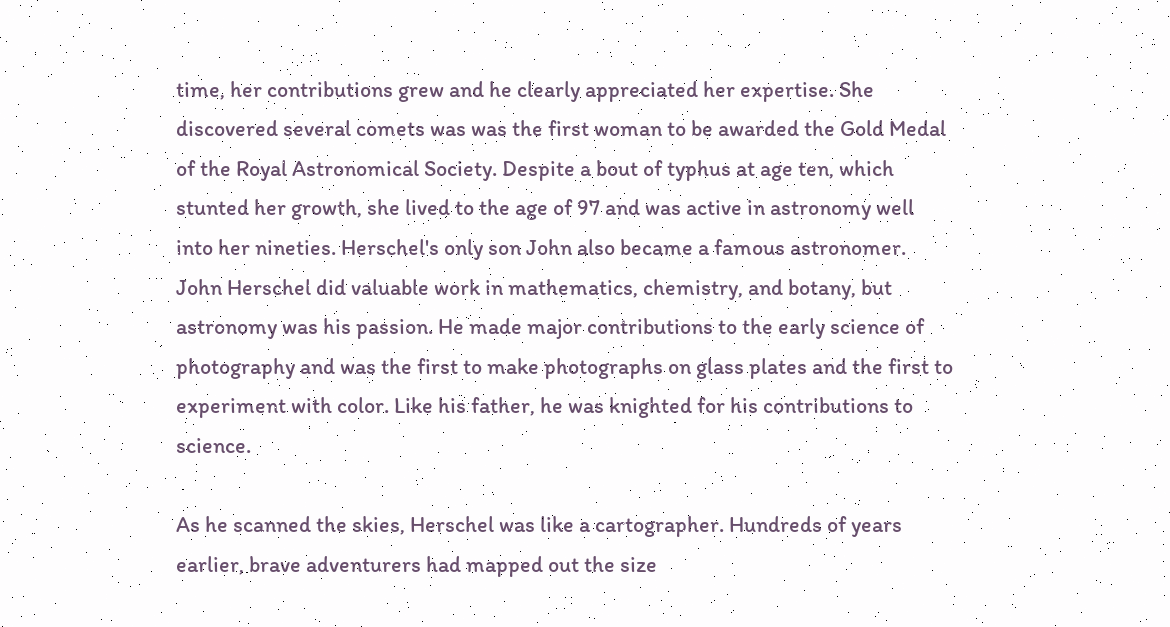time, her contributions grew and he clearly appreciated her expertise. She discovered several comets was was the first woman to be awarded the Gold Medal of the Royal Astronomical Society. Despite a bout of typhus at age ten, which stunted her growth, she lived to the age of 97 and was active in astronomy well into her nineties. Herschel's only son John also became a famous astronomer. John Herschel did valuable work in mathematics, chemistry, and botany, but astronomy was his passion. He made major contributions to the early science of photography and was the first to make photographs on glass plates and the first to experiment with color. Like his father, he was knighted for his contributions to science.

As he scanned the skies, Herschel was like a cartographer. Hundreds of years earlier, brave adventurers had mapped out the size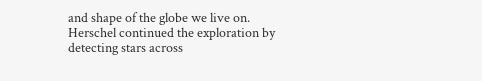and shape of the globe we live on. Herschel continued the exploration by detecting stars across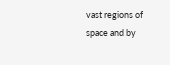vast regions of space and by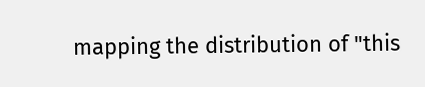mapping the distribution of "this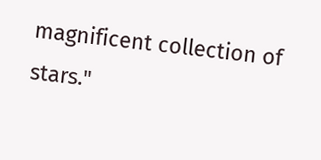magnificent collection of stars."